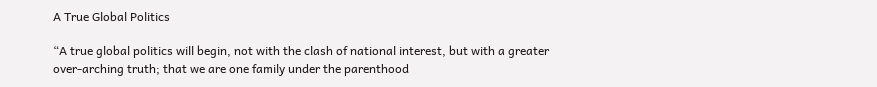A True Global Politics

“A true global politics will begin, not with the clash of national interest, but with a greater over-arching truth; that we are one family under the parenthood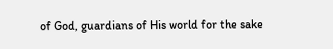of God, guardians of His world for the sake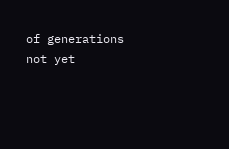of generations not yet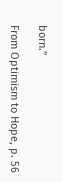born.”

From Optimism to Hope, p. 56